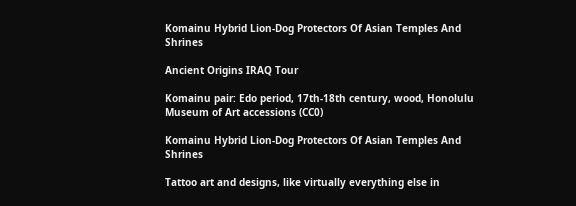Komainu Hybrid Lion-Dog Protectors Of Asian Temples And Shrines

Ancient Origins IRAQ Tour

Komainu pair: Edo period, 17th-18th century, wood, Honolulu Museum of Art accessions (CC0)

Komainu Hybrid Lion-Dog Protectors Of Asian Temples And Shrines

Tattoo art and designs, like virtually everything else in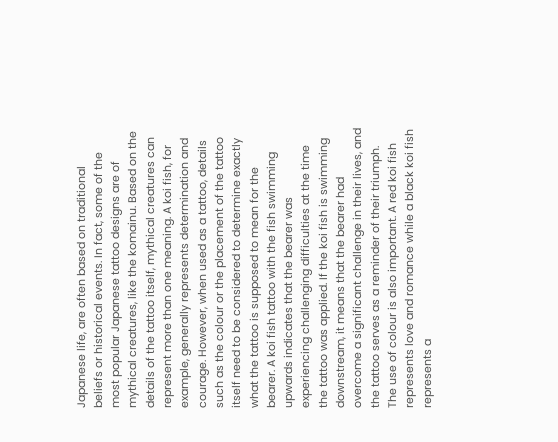Japanese life, are often based on traditional beliefs or historical events. In fact, some of the most popular Japanese tattoo designs are of mythical creatures, like the komainu. Based on the details of the tattoo itself, mythical creatures can represent more than one meaning. A koi fish, for example, generally represents determination and courage. However, when used as a tattoo, details such as the colour or the placement of the tattoo itself need to be considered to determine exactly what the tattoo is supposed to mean for the bearer. A koi fish tattoo with the fish swimming upwards indicates that the bearer was experiencing challenging difficulties at the time the tattoo was applied. If the koi fish is swimming downstream, it means that the bearer had overcome a significant challenge in their lives, and the tattoo serves as a reminder of their triumph. The use of colour is also important. A red koi fish represents love and romance while a black koi fish represents a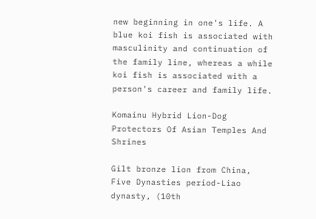new beginning in one's life. A blue koi fish is associated with masculinity and continuation of the family line, whereas a while koi fish is associated with a person's career and family life.

Komainu Hybrid Lion-Dog Protectors Of Asian Temples And Shrines

Gilt bronze lion from China, Five Dynasties period-Liao dynasty, (10th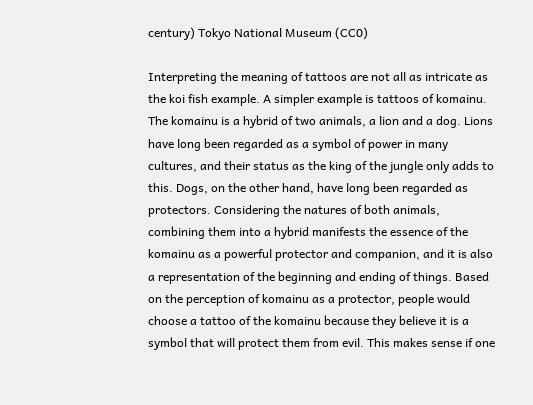century) Tokyo National Museum (CC0)

Interpreting the meaning of tattoos are not all as intricate as the koi fish example. A simpler example is tattoos of komainu. The komainu is a hybrid of two animals, a lion and a dog. Lions have long been regarded as a symbol of power in many cultures, and their status as the king of the jungle only adds to this. Dogs, on the other hand, have long been regarded as protectors. Considering the natures of both animals, combining them into a hybrid manifests the essence of the komainu as a powerful protector and companion, and it is also a representation of the beginning and ending of things. Based on the perception of komainu as a protector, people would choose a tattoo of the komainu because they believe it is a symbol that will protect them from evil. This makes sense if one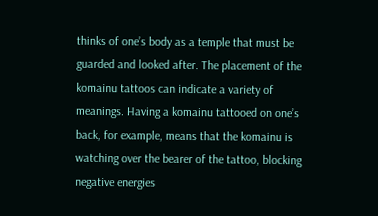thinks of one’s body as a temple that must be guarded and looked after. The placement of the komainu tattoos can indicate a variety of meanings. Having a komainu tattooed on one’s back, for example, means that the komainu is watching over the bearer of the tattoo, blocking negative energies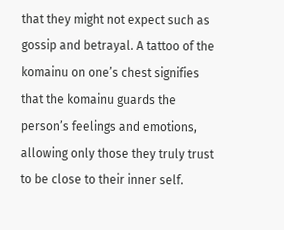that they might not expect such as gossip and betrayal. A tattoo of the komainu on one’s chest signifies that the komainu guards the person’s feelings and emotions, allowing only those they truly trust to be close to their inner self.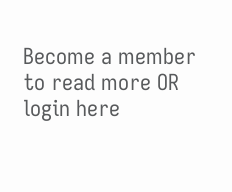Become a member to read more OR login here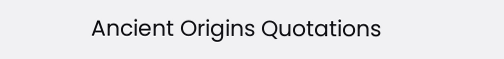Ancient Origins Quotations